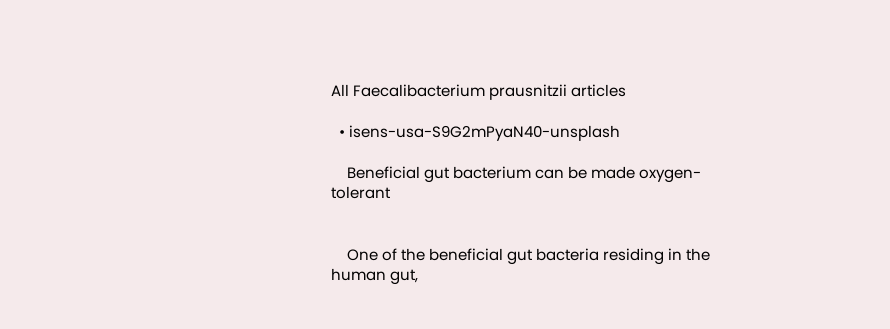All Faecalibacterium prausnitzii articles

  • isens-usa-S9G2mPyaN40-unsplash

    Beneficial gut bacterium can be made oxygen-tolerant


    One of the beneficial gut bacteria residing in the human gut,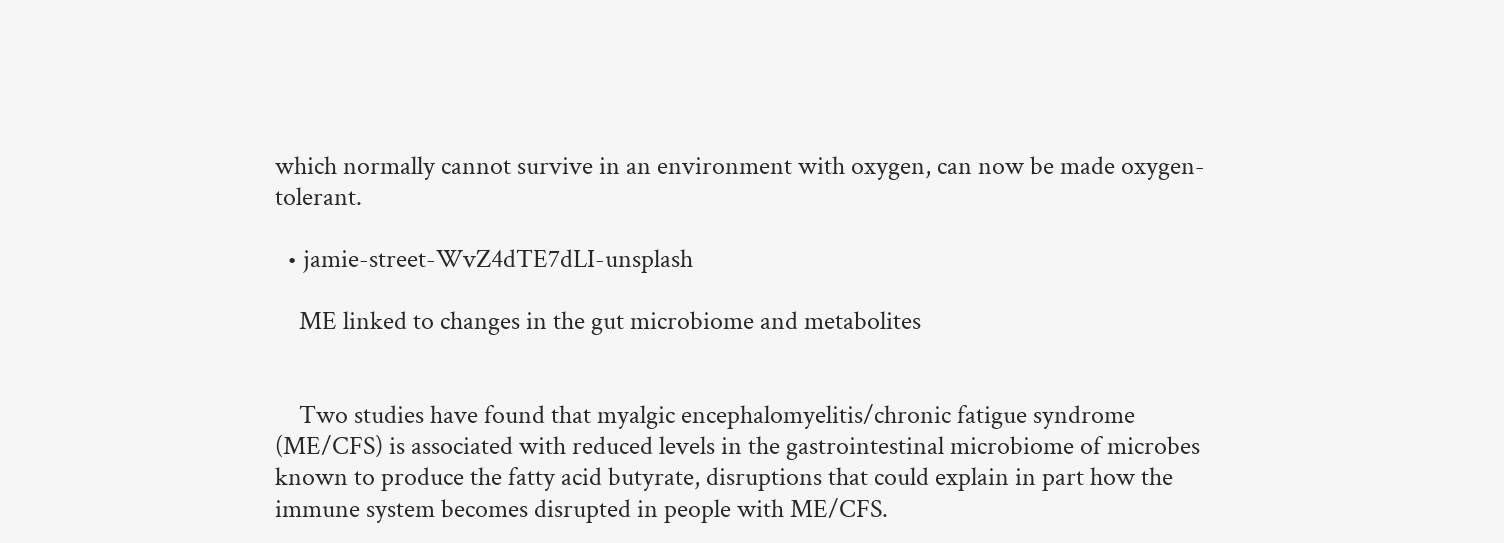which normally cannot survive in an environment with oxygen, can now be made oxygen-tolerant.

  • jamie-street-WvZ4dTE7dLI-unsplash

    ME linked to changes in the gut microbiome and metabolites


    Two studies have found that myalgic encephalomyelitis/chronic fatigue syndrome (ME/CFS) is associated with reduced levels in the gastrointestinal microbiome of microbes known to produce the fatty acid butyrate, disruptions that could explain in part how the immune system becomes disrupted in people with ME/CFS.